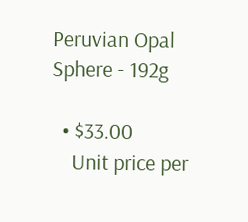Peruvian Opal Sphere - 192g

  • $33.00
    Unit price per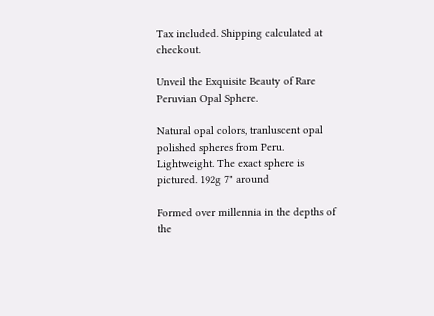Tax included. Shipping calculated at checkout.

Unveil the Exquisite Beauty of Rare Peruvian Opal Sphere.

Natural opal colors, tranluscent opal polished spheres from Peru. Lightweight. The exact sphere is pictured. 192g 7" around

Formed over millennia in the depths of the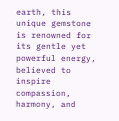earth, this unique gemstone is renowned for its gentle yet powerful energy, believed to inspire compassion, harmony, and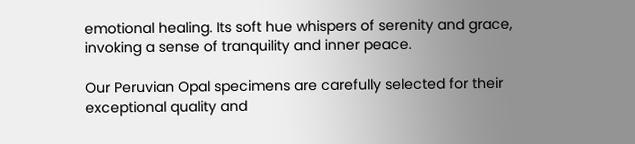emotional healing. Its soft hue whispers of serenity and grace, invoking a sense of tranquility and inner peace.

Our Peruvian Opal specimens are carefully selected for their exceptional quality and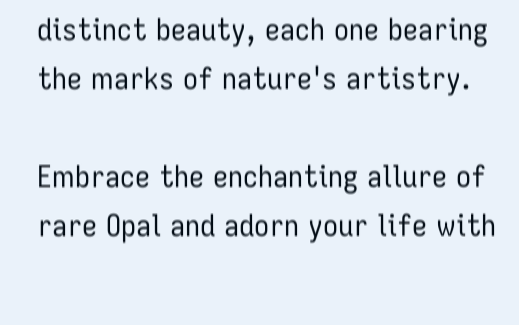distinct beauty, each one bearing the marks of nature's artistry.

Embrace the enchanting allure of rare Opal and adorn your life with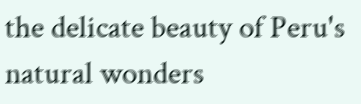the delicate beauty of Peru's natural wonders